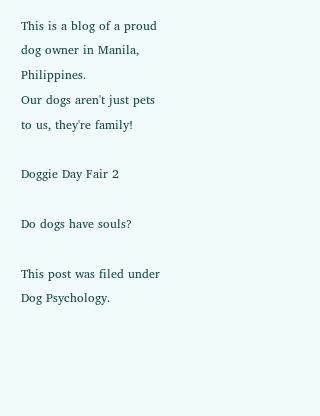This is a blog of a proud dog owner in Manila, Philippines.
Our dogs aren't just pets to us, they're family!

Doggie Day Fair 2

Do dogs have souls?

This post was filed under Dog Psychology.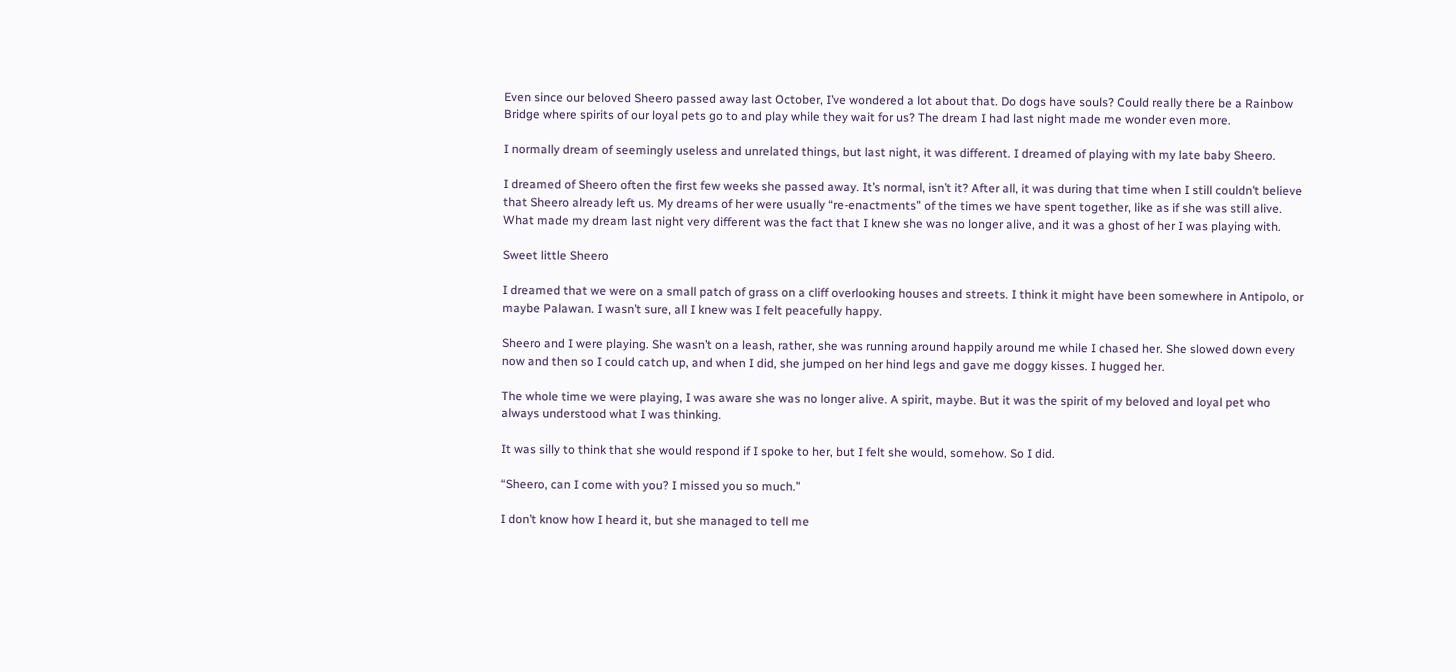Even since our beloved Sheero passed away last October, I’ve wondered a lot about that. Do dogs have souls? Could really there be a Rainbow Bridge where spirits of our loyal pets go to and play while they wait for us? The dream I had last night made me wonder even more.

I normally dream of seemingly useless and unrelated things, but last night, it was different. I dreamed of playing with my late baby Sheero.

I dreamed of Sheero often the first few weeks she passed away. It’s normal, isn’t it? After all, it was during that time when I still couldn’t believe that Sheero already left us. My dreams of her were usually “re-enactments” of the times we have spent together, like as if she was still alive. What made my dream last night very different was the fact that I knew she was no longer alive, and it was a ghost of her I was playing with.

Sweet little Sheero

I dreamed that we were on a small patch of grass on a cliff overlooking houses and streets. I think it might have been somewhere in Antipolo, or maybe Palawan. I wasn’t sure, all I knew was I felt peacefully happy.

Sheero and I were playing. She wasn’t on a leash, rather, she was running around happily around me while I chased her. She slowed down every now and then so I could catch up, and when I did, she jumped on her hind legs and gave me doggy kisses. I hugged her.

The whole time we were playing, I was aware she was no longer alive. A spirit, maybe. But it was the spirit of my beloved and loyal pet who always understood what I was thinking.

It was silly to think that she would respond if I spoke to her, but I felt she would, somehow. So I did.

“Sheero, can I come with you? I missed you so much.”

I don’t know how I heard it, but she managed to tell me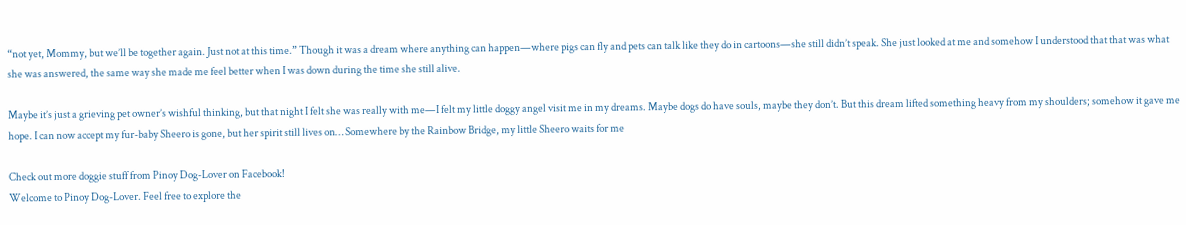“not yet, Mommy, but we’ll be together again. Just not at this time.” Though it was a dream where anything can happen—where pigs can fly and pets can talk like they do in cartoons—she still didn’t speak. She just looked at me and somehow I understood that that was what she was answered, the same way she made me feel better when I was down during the time she still alive.

Maybe it’s just a grieving pet owner’s wishful thinking, but that night I felt she was really with me—I felt my little doggy angel visit me in my dreams. Maybe dogs do have souls, maybe they don’t. But this dream lifted something heavy from my shoulders; somehow it gave me hope. I can now accept my fur-baby Sheero is gone, but her spirit still lives on… Somewhere by the Rainbow Bridge, my little Sheero waits for me

Check out more doggie stuff from Pinoy Dog-Lover on Facebook!
Welcome to Pinoy Dog-Lover. Feel free to explore the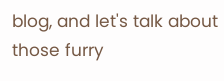blog, and let's talk about those furry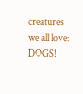creatures we all love: DOGS!